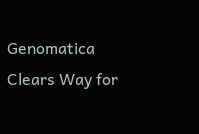Genomatica Clears Way for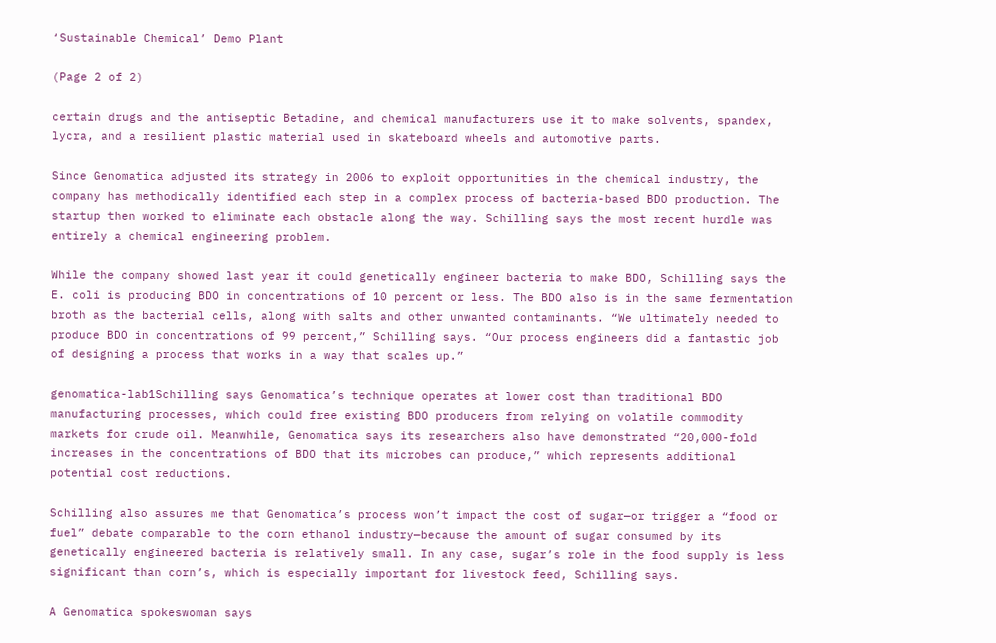‘Sustainable Chemical’ Demo Plant

(Page 2 of 2)

certain drugs and the antiseptic Betadine, and chemical manufacturers use it to make solvents, spandex, lycra, and a resilient plastic material used in skateboard wheels and automotive parts.

Since Genomatica adjusted its strategy in 2006 to exploit opportunities in the chemical industry, the company has methodically identified each step in a complex process of bacteria-based BDO production. The startup then worked to eliminate each obstacle along the way. Schilling says the most recent hurdle was entirely a chemical engineering problem.

While the company showed last year it could genetically engineer bacteria to make BDO, Schilling says the E. coli is producing BDO in concentrations of 10 percent or less. The BDO also is in the same fermentation broth as the bacterial cells, along with salts and other unwanted contaminants. “We ultimately needed to produce BDO in concentrations of 99 percent,” Schilling says. “Our process engineers did a fantastic job of designing a process that works in a way that scales up.”

genomatica-lab1Schilling says Genomatica’s technique operates at lower cost than traditional BDO manufacturing processes, which could free existing BDO producers from relying on volatile commodity markets for crude oil. Meanwhile, Genomatica says its researchers also have demonstrated “20,000-fold increases in the concentrations of BDO that its microbes can produce,” which represents additional potential cost reductions.

Schilling also assures me that Genomatica’s process won’t impact the cost of sugar—or trigger a “food or fuel” debate comparable to the corn ethanol industry—because the amount of sugar consumed by its genetically engineered bacteria is relatively small. In any case, sugar’s role in the food supply is less significant than corn’s, which is especially important for livestock feed, Schilling says.

A Genomatica spokeswoman says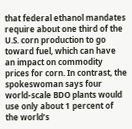that federal ethanol mandates require about one third of the U.S. corn production to go toward fuel, which can have an impact on commodity prices for corn. In contrast, the spokeswoman says four world-scale BDO plants would use only about 1 percent of the world’s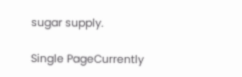sugar supply.

Single PageCurrently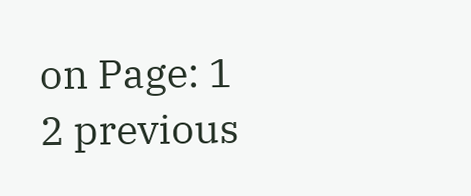on Page: 1 2 previous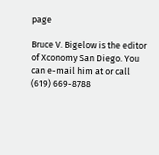page

Bruce V. Bigelow is the editor of Xconomy San Diego. You can e-mail him at or call (619) 669-8788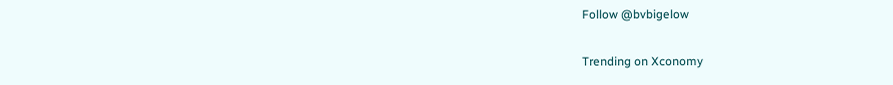Follow @bvbigelow

Trending on Xconomy